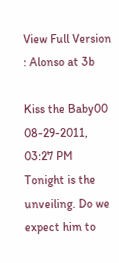View Full Version : Alonso at 3b

Kiss the Baby00
08-29-2011, 03:27 PM
Tonight is the unveiling. Do we expect him to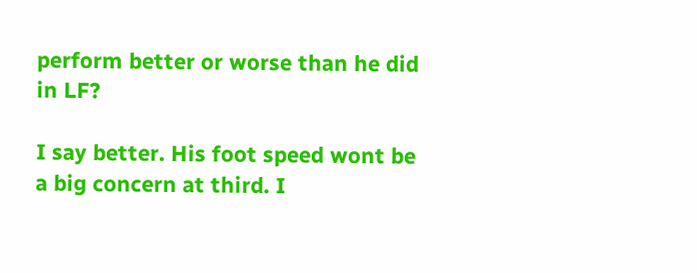perform better or worse than he did in LF?

I say better. His foot speed wont be a big concern at third. I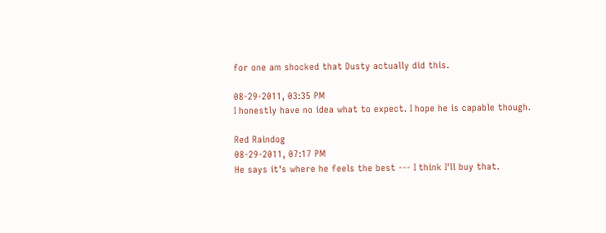for one am shocked that Dusty actually did this.

08-29-2011, 03:35 PM
I honestly have no idea what to expect. I hope he is capable though.

Red Raindog
08-29-2011, 07:17 PM
He says it's where he feels the best --- I think I'll buy that.